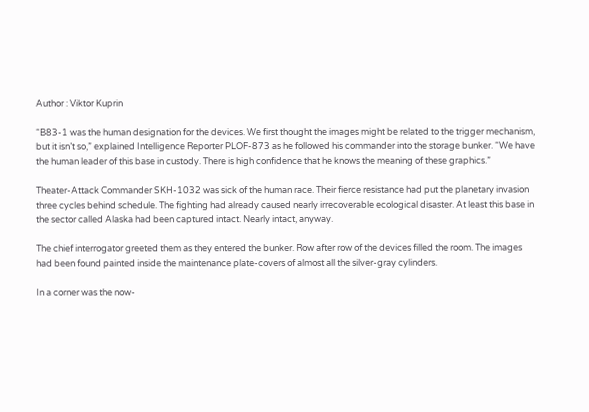Author : Viktor Kuprin

“B83-1 was the human designation for the devices. We first thought the images might be related to the trigger mechanism, but it isn’t so,” explained Intelligence Reporter PLOF-873 as he followed his commander into the storage bunker. “We have the human leader of this base in custody. There is high confidence that he knows the meaning of these graphics.”

Theater-Attack Commander SKH-1032 was sick of the human race. Their fierce resistance had put the planetary invasion three cycles behind schedule. The fighting had already caused nearly irrecoverable ecological disaster. At least this base in the sector called Alaska had been captured intact. Nearly intact, anyway.

The chief interrogator greeted them as they entered the bunker. Row after row of the devices filled the room. The images had been found painted inside the maintenance plate-covers of almost all the silver-gray cylinders.

In a corner was the now-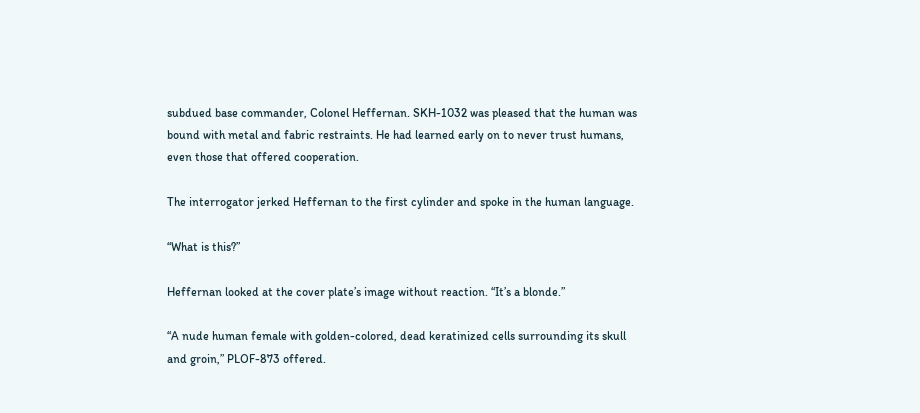subdued base commander, Colonel Heffernan. SKH-1032 was pleased that the human was bound with metal and fabric restraints. He had learned early on to never trust humans, even those that offered cooperation.

The interrogator jerked Heffernan to the first cylinder and spoke in the human language.

“What is this?”

Heffernan looked at the cover plate’s image without reaction. “It’s a blonde.”

“A nude human female with golden-colored, dead keratinized cells surrounding its skull and groin,” PLOF-873 offered.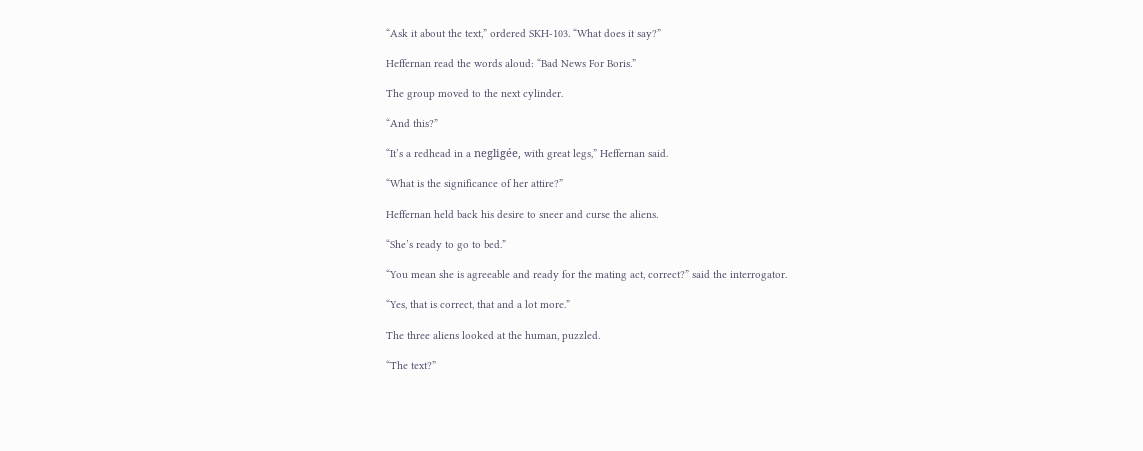“Ask it about the text,” ordered SKH-103. “What does it say?”

Heffernan read the words aloud: “Bad News For Boris.”

The group moved to the next cylinder.

“And this?”

“It’s a redhead in a negligée, with great legs,” Heffernan said.

“What is the significance of her attire?”

Heffernan held back his desire to sneer and curse the aliens.

“She’s ready to go to bed.”

“You mean she is agreeable and ready for the mating act, correct?” said the interrogator.

“Yes, that is correct, that and a lot more.”

The three aliens looked at the human, puzzled.

“The text?”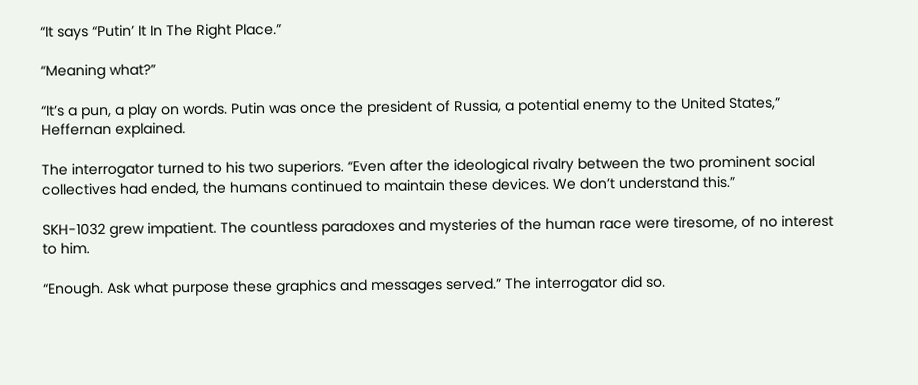“It says “Putin’ It In The Right Place.”

“Meaning what?”

“It’s a pun, a play on words. Putin was once the president of Russia, a potential enemy to the United States,” Heffernan explained.

The interrogator turned to his two superiors. “Even after the ideological rivalry between the two prominent social collectives had ended, the humans continued to maintain these devices. We don’t understand this.”

SKH-1032 grew impatient. The countless paradoxes and mysteries of the human race were tiresome, of no interest to him.

“Enough. Ask what purpose these graphics and messages served.” The interrogator did so.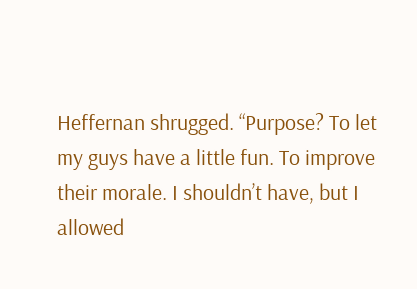Heffernan shrugged. “Purpose? To let my guys have a little fun. To improve their morale. I shouldn’t have, but I allowed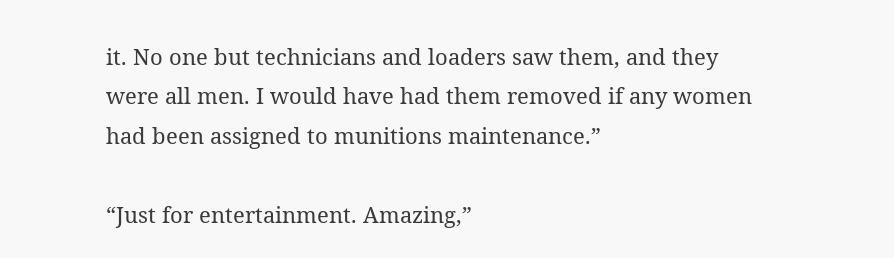it. No one but technicians and loaders saw them, and they were all men. I would have had them removed if any women had been assigned to munitions maintenance.”

“Just for entertainment. Amazing,”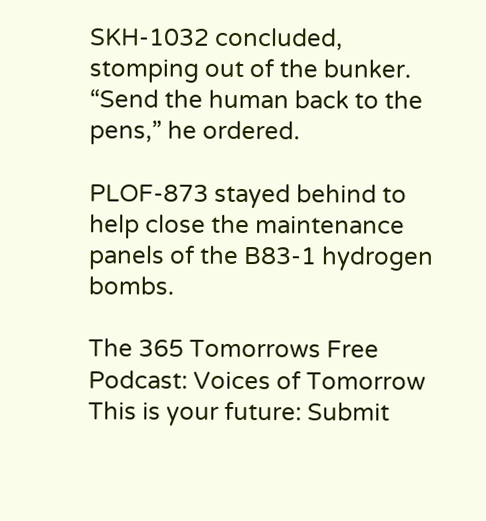SKH-1032 concluded, stomping out of the bunker. “Send the human back to the pens,” he ordered.

PLOF-873 stayed behind to help close the maintenance panels of the B83-1 hydrogen bombs.

The 365 Tomorrows Free Podcast: Voices of Tomorrow
This is your future: Submit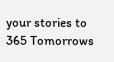your stories to 365 Tomorrows